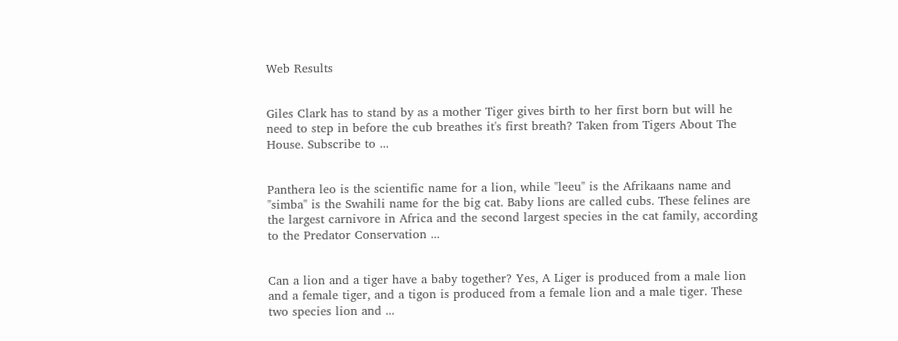Web Results


Giles Clark has to stand by as a mother Tiger gives birth to her first born but will he need to step in before the cub breathes it's first breath? Taken from Tigers About The House. Subscribe to ...


Panthera leo is the scientific name for a lion, while "leeu" is the Afrikaans name and "simba" is the Swahili name for the big cat. Baby lions are called cubs. These felines are the largest carnivore in Africa and the second largest species in the cat family, according to the Predator Conservation ...


Can a lion and a tiger have a baby together? Yes, A Liger is produced from a male lion and a female tiger, and a tigon is produced from a female lion and a male tiger. These two species lion and ...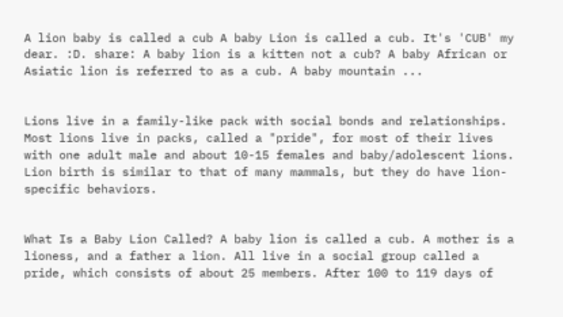A lion baby is called a cub A baby Lion is called a cub. It's 'CUB' my dear. :D. share: A baby lion is a kitten not a cub? A baby African or Asiatic lion is referred to as a cub. A baby mountain ...


Lions live in a family-like pack with social bonds and relationships. Most lions live in packs, called a "pride", for most of their lives with one adult male and about 10-15 females and baby/adolescent lions. Lion birth is similar to that of many mammals, but they do have lion-specific behaviors.


What Is a Baby Lion Called? A baby lion is called a cub. A mother is a lioness, and a father a lion. All live in a social group called a pride, which consists of about 25 members. After 100 to 119 days of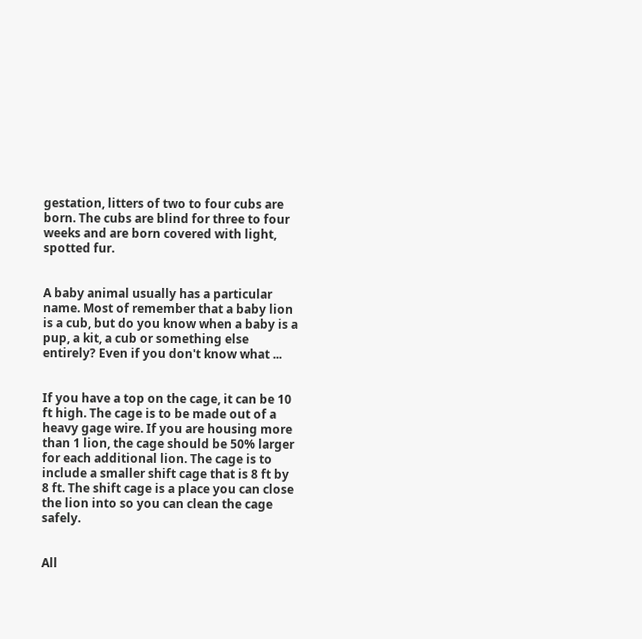gestation, litters of two to four cubs are born. The cubs are blind for three to four weeks and are born covered with light, spotted fur.


A baby animal usually has a particular name. Most of remember that a baby lion is a cub, but do you know when a baby is a pup, a kit, a cub or something else entirely? Even if you don't know what ...


If you have a top on the cage, it can be 10 ft high. The cage is to be made out of a heavy gage wire. If you are housing more than 1 lion, the cage should be 50% larger for each additional lion. The cage is to include a smaller shift cage that is 8 ft by 8 ft. The shift cage is a place you can close the lion into so you can clean the cage safely.


All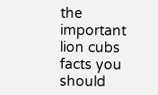the important lion cubs facts you should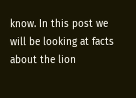know. In this post we will be looking at facts about the lion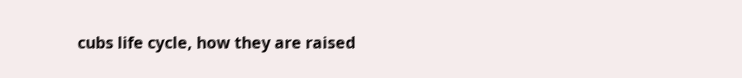cubs life cycle, how they are raised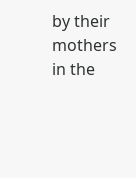by their mothers in the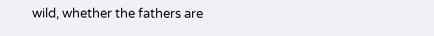wild, whether the fathers are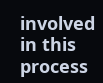involved in this process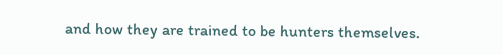and how they are trained to be hunters themselves.